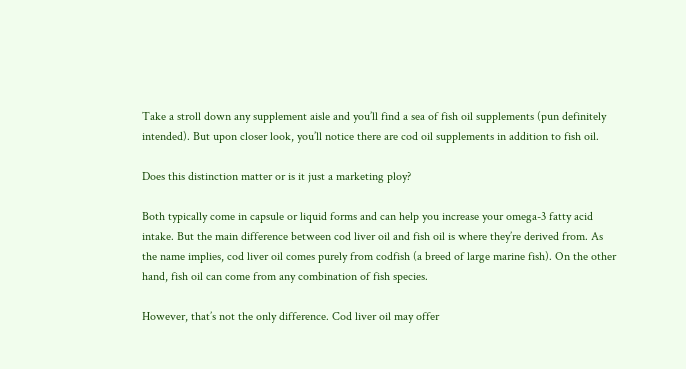Take a stroll down any supplement aisle and you’ll find a sea of fish oil supplements (pun definitely intended). But upon closer look, you’ll notice there are cod oil supplements in addition to fish oil.

Does this distinction matter or is it just a marketing ploy?

Both typically come in capsule or liquid forms and can help you increase your omega-3 fatty acid intake. But the main difference between cod liver oil and fish oil is where they’re derived from. As the name implies, cod liver oil comes purely from codfish (a breed of large marine fish). On the other hand, fish oil can come from any combination of fish species.

However, that’s not the only difference. Cod liver oil may offer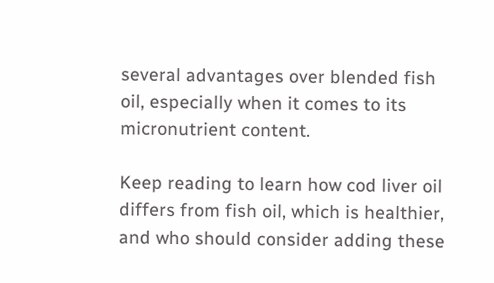several advantages over blended fish oil, especially when it comes to its micronutrient content.

Keep reading to learn how cod liver oil differs from fish oil, which is healthier, and who should consider adding these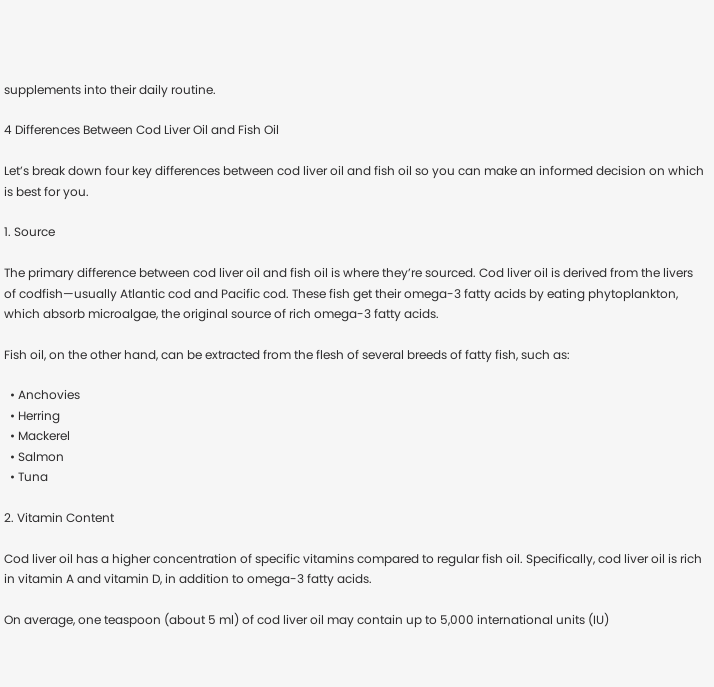supplements into their daily routine.

4 Differences Between Cod Liver Oil and Fish Oil

Let’s break down four key differences between cod liver oil and fish oil so you can make an informed decision on which is best for you.

1. Source

The primary difference between cod liver oil and fish oil is where they’re sourced. Cod liver oil is derived from the livers of codfish—usually Atlantic cod and Pacific cod. These fish get their omega-3 fatty acids by eating phytoplankton, which absorb microalgae, the original source of rich omega-3 fatty acids.

Fish oil, on the other hand, can be extracted from the flesh of several breeds of fatty fish, such as:

  • Anchovies
  • Herring
  • Mackerel
  • Salmon
  • Tuna

2. Vitamin Content

Cod liver oil has a higher concentration of specific vitamins compared to regular fish oil. Specifically, cod liver oil is rich in vitamin A and vitamin D, in addition to omega-3 fatty acids.

On average, one teaspoon (about 5 ml) of cod liver oil may contain up to 5,000 international units (IU)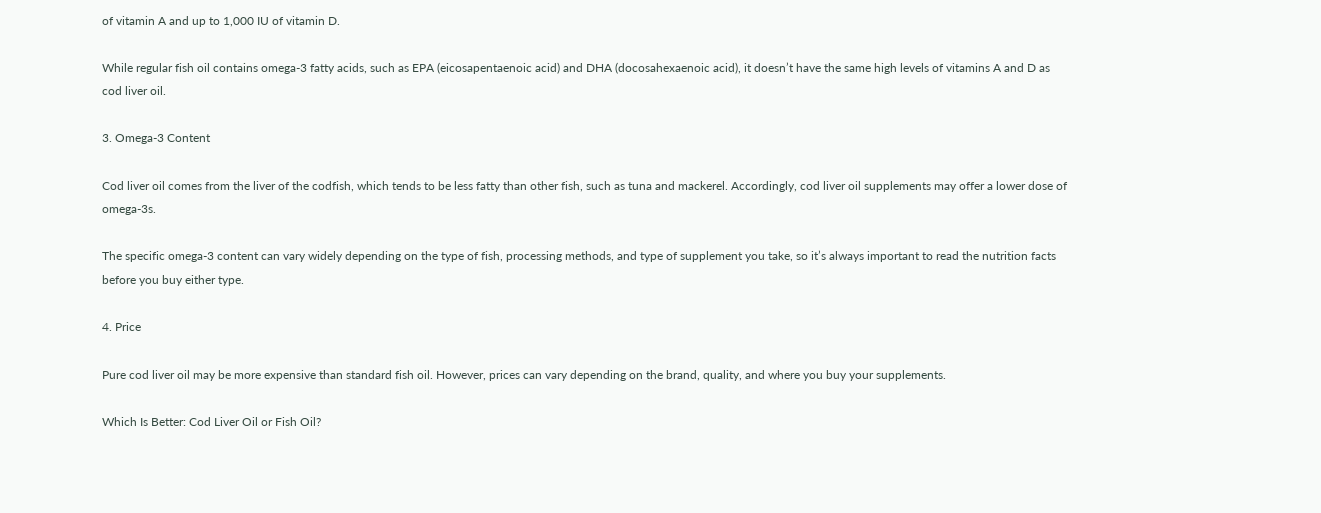of vitamin A and up to 1,000 IU of vitamin D.

While regular fish oil contains omega-3 fatty acids, such as EPA (eicosapentaenoic acid) and DHA (docosahexaenoic acid), it doesn’t have the same high levels of vitamins A and D as cod liver oil.

3. Omega-3 Content

Cod liver oil comes from the liver of the codfish, which tends to be less fatty than other fish, such as tuna and mackerel. Accordingly, cod liver oil supplements may offer a lower dose of omega-3s.

The specific omega-3 content can vary widely depending on the type of fish, processing methods, and type of supplement you take, so it’s always important to read the nutrition facts before you buy either type.

4. Price

Pure cod liver oil may be more expensive than standard fish oil. However, prices can vary depending on the brand, quality, and where you buy your supplements.

Which Is Better: Cod Liver Oil or Fish Oil?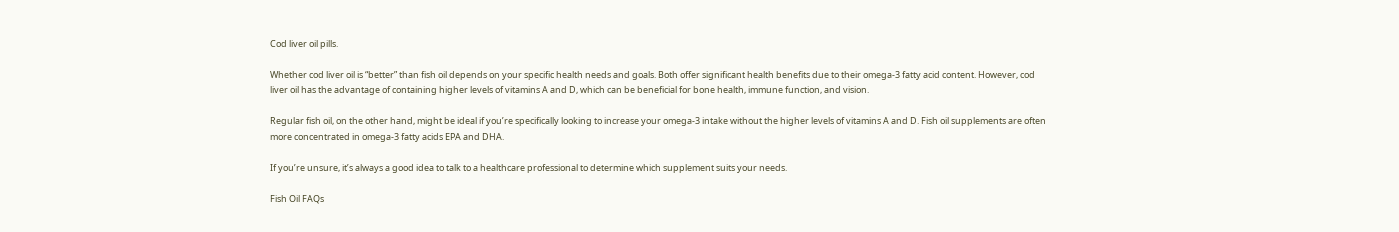Cod liver oil pills.

Whether cod liver oil is “better” than fish oil depends on your specific health needs and goals. Both offer significant health benefits due to their omega-3 fatty acid content. However, cod liver oil has the advantage of containing higher levels of vitamins A and D, which can be beneficial for bone health, immune function, and vision.

Regular fish oil, on the other hand, might be ideal if you’re specifically looking to increase your omega-3 intake without the higher levels of vitamins A and D. Fish oil supplements are often more concentrated in omega-3 fatty acids EPA and DHA.

If you’re unsure, it’s always a good idea to talk to a healthcare professional to determine which supplement suits your needs.

Fish Oil FAQs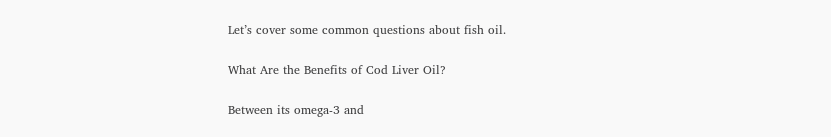Let’s cover some common questions about fish oil.

What Are the Benefits of Cod Liver Oil?

Between its omega-3 and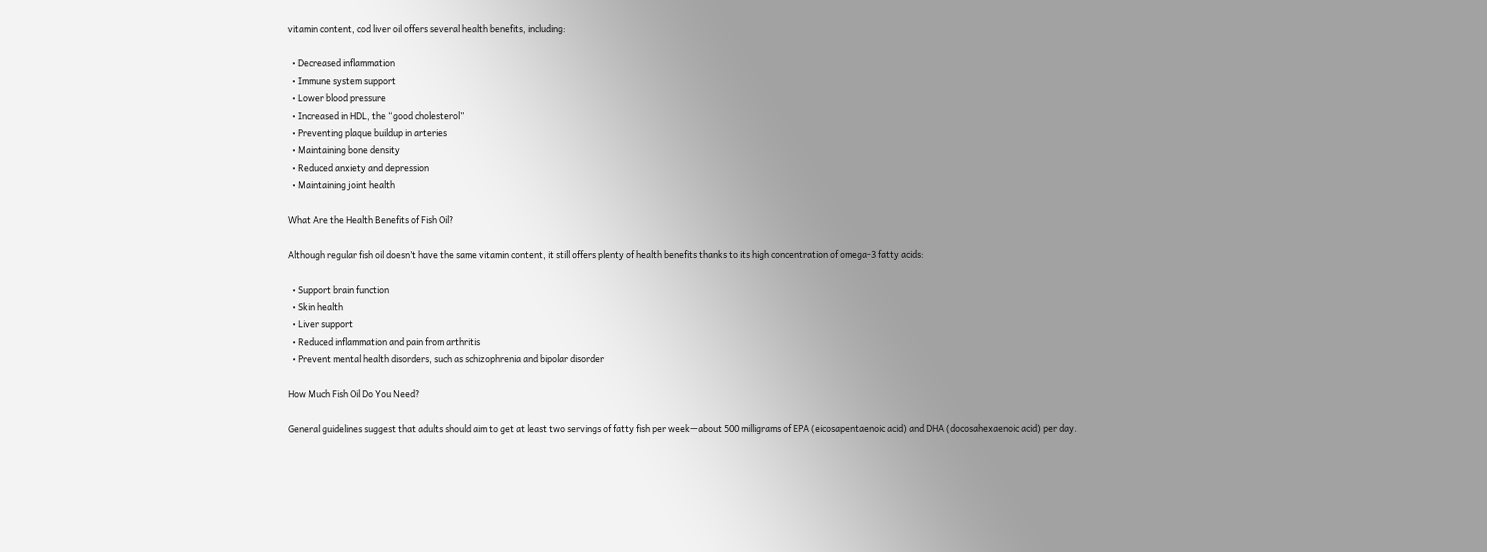vitamin content, cod liver oil offers several health benefits, including:

  • Decreased inflammation
  • Immune system support
  • Lower blood pressure
  • Increased in HDL, the “good cholesterol”
  • Preventing plaque buildup in arteries
  • Maintaining bone density
  • Reduced anxiety and depression
  • Maintaining joint health

What Are the Health Benefits of Fish Oil?

Although regular fish oil doesn’t have the same vitamin content, it still offers plenty of health benefits thanks to its high concentration of omega-3 fatty acids:

  • Support brain function
  • Skin health
  • Liver support
  • Reduced inflammation and pain from arthritis
  • Prevent mental health disorders, such as schizophrenia and bipolar disorder

How Much Fish Oil Do You Need?

General guidelines suggest that adults should aim to get at least two servings of fatty fish per week—about 500 milligrams of EPA (eicosapentaenoic acid) and DHA (docosahexaenoic acid) per day.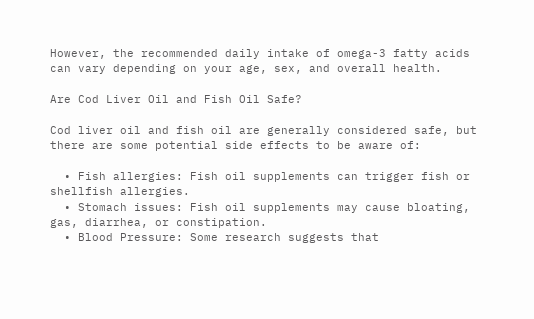However, the recommended daily intake of omega-3 fatty acids can vary depending on your age, sex, and overall health.

Are Cod Liver Oil and Fish Oil Safe?

Cod liver oil and fish oil are generally considered safe, but there are some potential side effects to be aware of:

  • Fish allergies: Fish oil supplements can trigger fish or shellfish allergies.
  • Stomach issues: Fish oil supplements may cause bloating, gas, diarrhea, or constipation.
  • Blood Pressure: Some research suggests that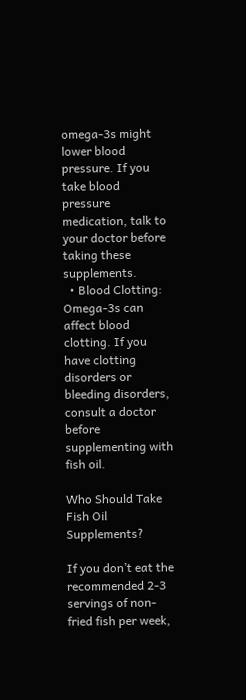omega-3s might lower blood pressure. If you take blood pressure medication, talk to your doctor before taking these supplements.
  • Blood Clotting: Omega-3s can affect blood clotting. If you have clotting disorders or bleeding disorders, consult a doctor before supplementing with fish oil.

Who Should Take Fish Oil Supplements?

If you don’t eat the recommended 2-3 servings of non-fried fish per week,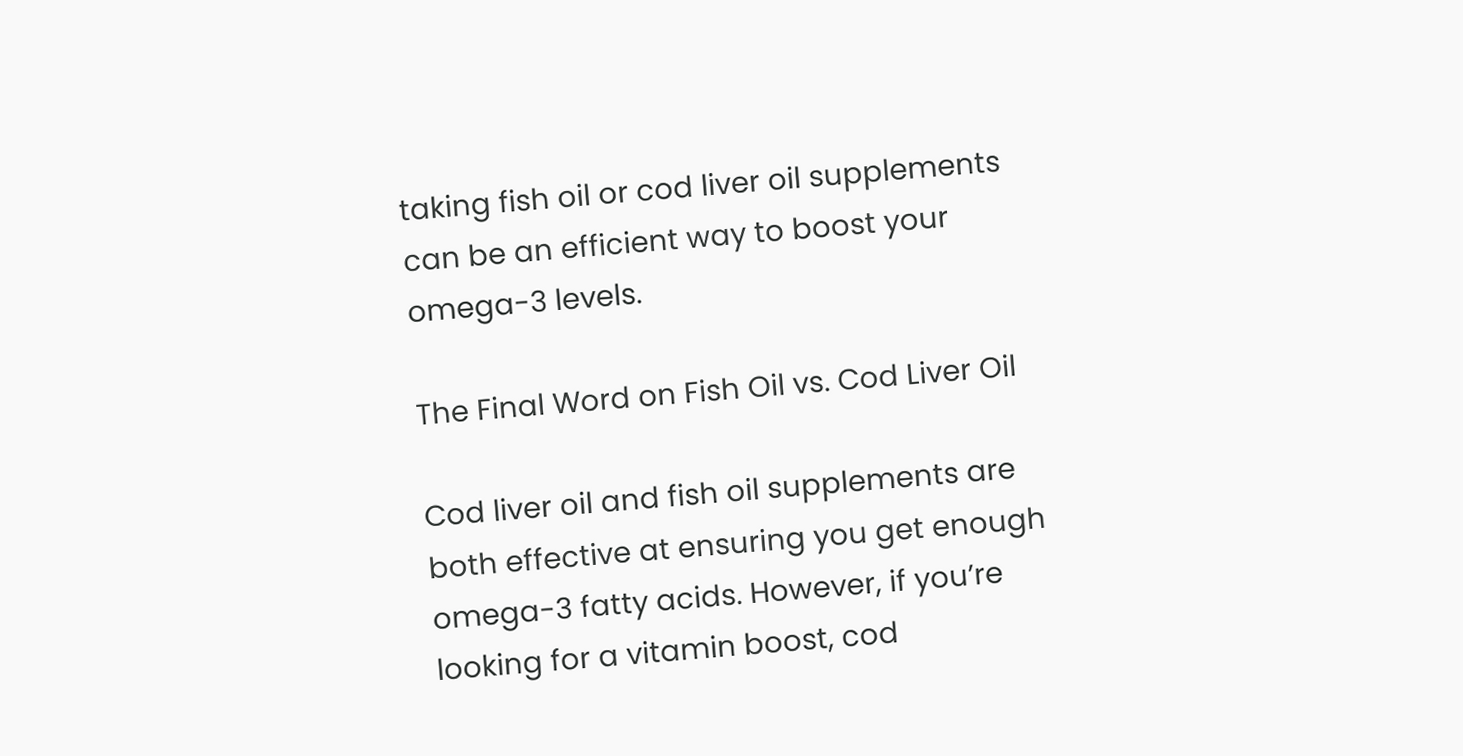taking fish oil or cod liver oil supplements can be an efficient way to boost your omega-3 levels.

The Final Word on Fish Oil vs. Cod Liver Oil

Cod liver oil and fish oil supplements are both effective at ensuring you get enough omega-3 fatty acids. However, if you’re looking for a vitamin boost, cod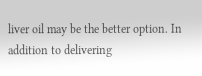liver oil may be the better option. In addition to delivering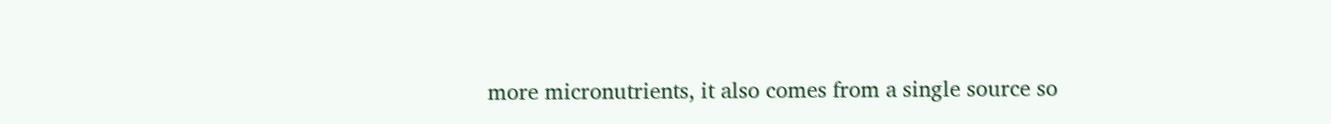more micronutrients, it also comes from a single source so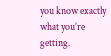you know exactly what you’re getting.